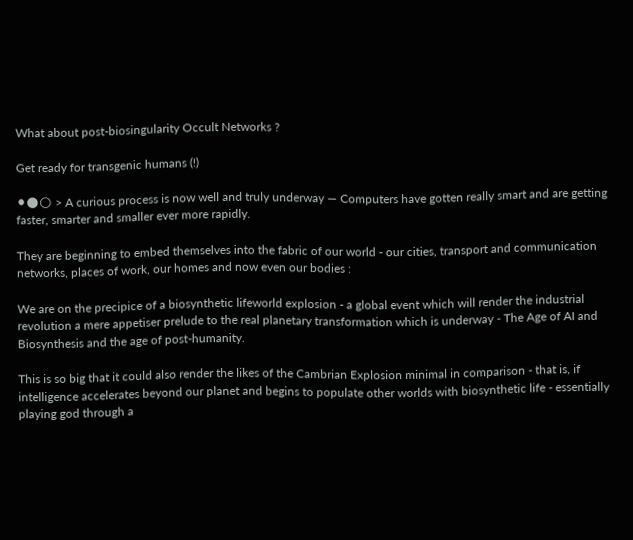What about post-biosingularity Occult Networks ?

Get ready for transgenic humans (!)

⚫🌑🌕 > A curious process is now well and truly underway — Computers have gotten really smart and are getting faster, smarter and smaller ever more rapidly.

They are beginning to embed themselves into the fabric of our world - our cities, transport and communication networks, places of work, our homes and now even our bodies :

We are on the precipice of a biosynthetic lifeworld explosion - a global event which will render the industrial revolution a mere appetiser prelude to the real planetary transformation which is underway - The Age of AI and Biosynthesis and the age of post-humanity.

This is so big that it could also render the likes of the Cambrian Explosion minimal in comparison - that is, if intelligence accelerates beyond our planet and begins to populate other worlds with biosynthetic life - essentially playing god through a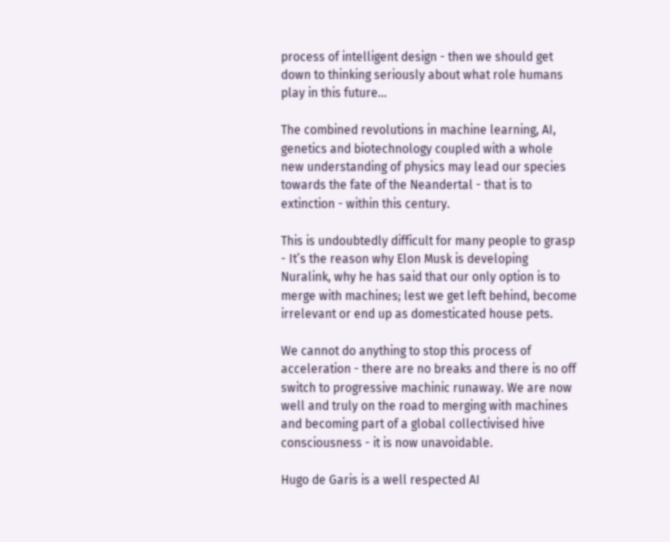process of intelligent design - then we should get down to thinking seriously about what role humans play in this future...

The combined revolutions in machine learning, AI, genetics and biotechnology coupled with a whole new understanding of physics may lead our species towards the fate of the Neandertal - that is to extinction - within this century.

This is undoubtedly difficult for many people to grasp - It’s the reason why Elon Musk is developing Nuralink, why he has said that our only option is to merge with machines; lest we get left behind, become irrelevant or end up as domesticated house pets.

We cannot do anything to stop this process of acceleration - there are no breaks and there is no off switch to progressive machinic runaway. We are now well and truly on the road to merging with machines and becoming part of a global collectivised hive consciousness - it is now unavoidable.

Hugo de Garis is a well respected AI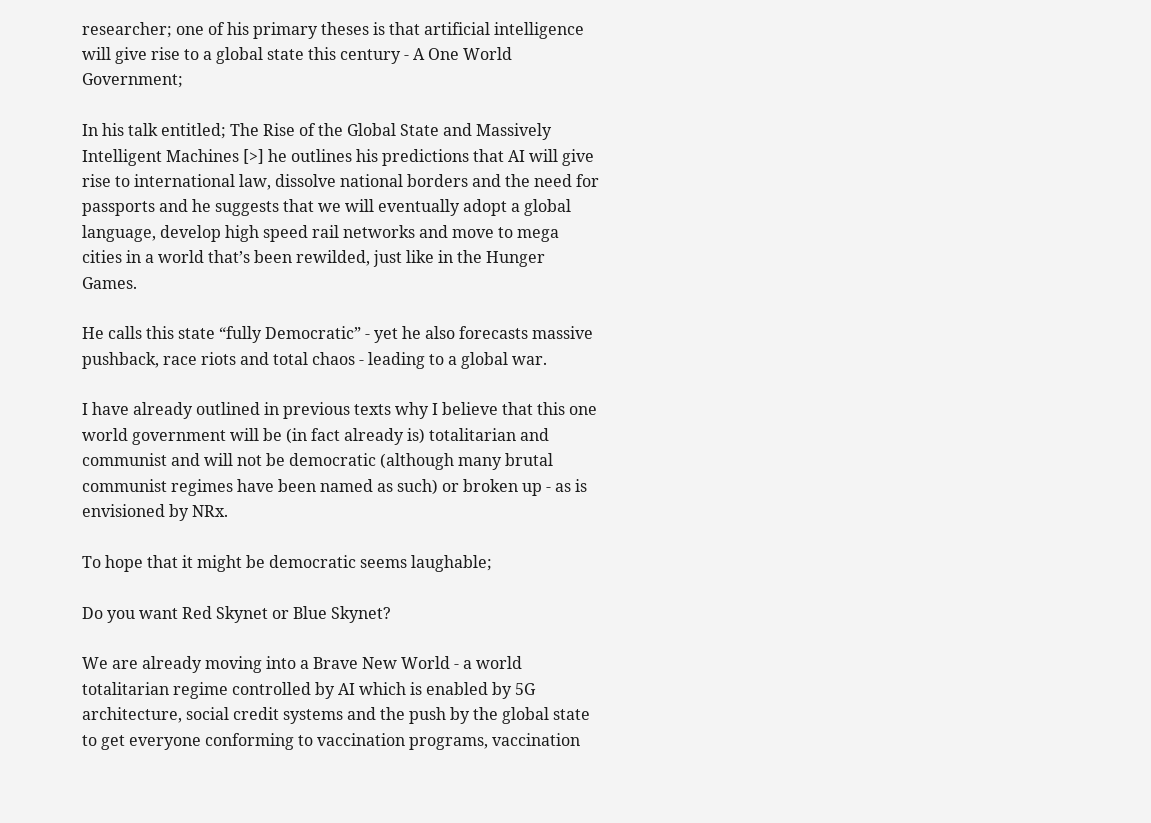researcher; one of his primary theses is that artificial intelligence will give rise to a global state this century - A One World Government;

In his talk entitled; The Rise of the Global State and Massively Intelligent Machines [>] he outlines his predictions that AI will give rise to international law, dissolve national borders and the need for passports and he suggests that we will eventually adopt a global language, develop high speed rail networks and move to mega cities in a world that’s been rewilded, just like in the Hunger Games.

He calls this state “fully Democratic” - yet he also forecasts massive pushback, race riots and total chaos - leading to a global war.

I have already outlined in previous texts why I believe that this one world government will be (in fact already is) totalitarian and communist and will not be democratic (although many brutal communist regimes have been named as such) or broken up - as is envisioned by NRx.

To hope that it might be democratic seems laughable;

Do you want Red Skynet or Blue Skynet?

We are already moving into a Brave New World - a world totalitarian regime controlled by AI which is enabled by 5G architecture, social credit systems and the push by the global state to get everyone conforming to vaccination programs, vaccination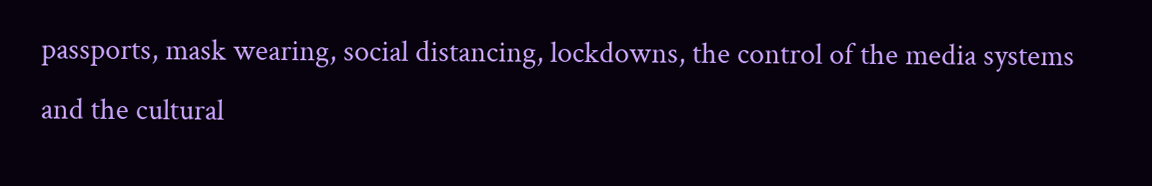passports, mask wearing, social distancing, lockdowns, the control of the media systems and the cultural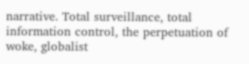narrative. Total surveillance, total information control, the perpetuation of woke, globalist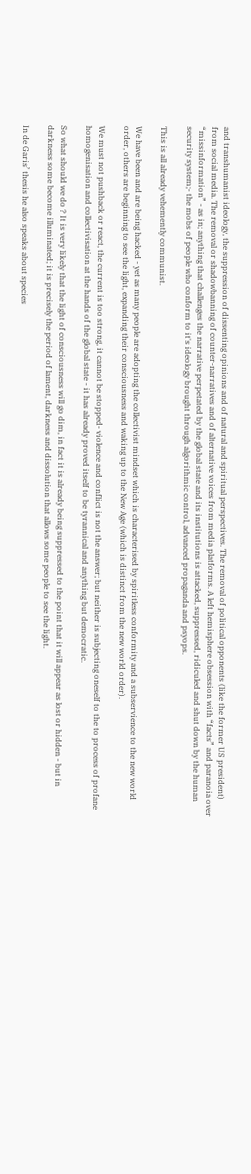and transhumanist ideology, the suppression of dissenting opinions and of natural and spiritual perspectives. The removal of political opponents (like the former US president) from social media. The removal or shadowbanning of counter-narratives and of alternative voices from media platforms. A left hemisphere obsession with “facts” and paranoia over “missinformation” - as in; anything that challenges the narrative perpetated by the global state and its institutions is attacked, suppressed, ridiculed and shut down by the human security system;- the mobs of people who conform to it's ideology brought through algorithmic control, advanced propaganda and psyops.

This is all already vehemently communist.

We have been and are being hacked - yet as many people are adopting the collectivist mindset which is characterised by spiritless conformity and a subservience to the new world order, others are beginning to see the light, expanding their consciousness and waking up to the New Age (which is distinct from the new world order).

We must not pushback or react, the current is too strong, it cannot be stopped- violence and conflict is not the answer; but neither is subjecting oneself to the to process of profane homogenisation and collectivisation at the hands of the global state - it has already proved itself to be tyrannical and anything but democratic.

So what should we do ? It is very likely that the light of consciousness will go dim, in fact it is already being suppressed to the point that it will appear as lost or hidden - but in darkness some become illuminated; it is precisely the period of lament, darkness and dissolution that allows some people to see the light.

In de Garis’ thesis he also speaks about species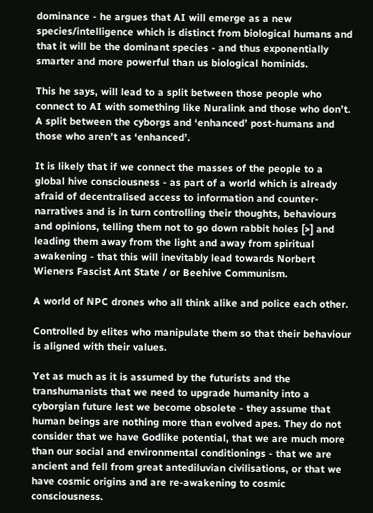dominance - he argues that AI will emerge as a new species/intelligence which is distinct from biological humans and that it will be the dominant species - and thus exponentially smarter and more powerful than us biological hominids.

This he says, will lead to a split between those people who connect to AI with something like Nuralink and those who don’t. A split between the cyborgs and ‘enhanced’ post-humans and those who aren’t as ‘enhanced’.

It is likely that if we connect the masses of the people to a global hive consciousness - as part of a world which is already afraid of decentralised access to information and counter-narratives and is in turn controlling their thoughts, behaviours and opinions, telling them not to go down rabbit holes [>] and leading them away from the light and away from spiritual awakening - that this will inevitably lead towards Norbert Wieners Fascist Ant State / or Beehive Communism.

A world of NPC drones who all think alike and police each other.

Controlled by elites who manipulate them so that their behaviour is aligned with their values.

Yet as much as it is assumed by the futurists and the transhumanists that we need to upgrade humanity into a cyborgian future lest we become obsolete - they assume that human beings are nothing more than evolved apes. They do not consider that we have Godlike potential, that we are much more than our social and environmental conditionings - that we are ancient and fell from great antediluvian civilisations, or that we have cosmic origins and are re-awakening to cosmic consciousness.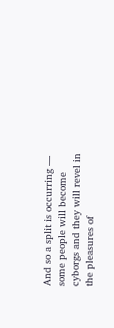And so a split is occurring — some people will become cyborgs and they will revel in the pleasures of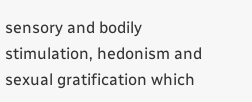sensory and bodily stimulation, hedonism and sexual gratification which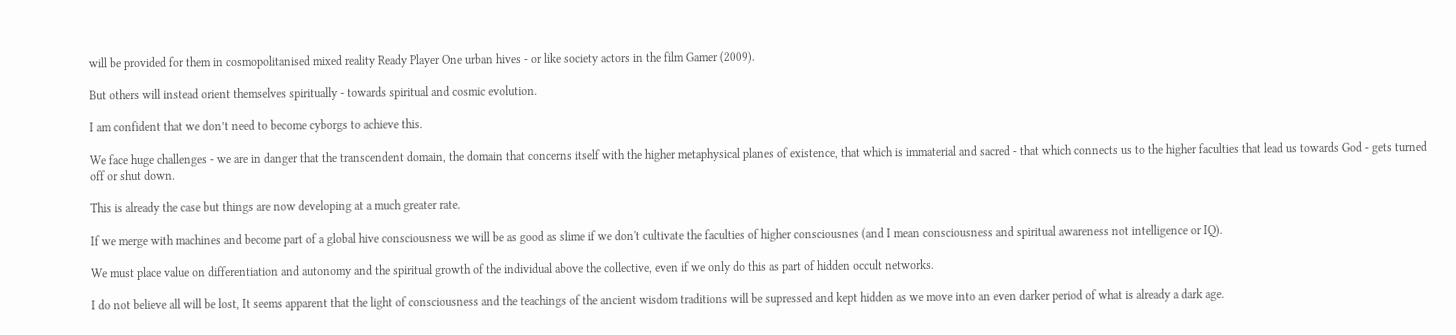will be provided for them in cosmopolitanised mixed reality Ready Player One urban hives - or like society actors in the film Gamer (2009).

But others will instead orient themselves spiritually - towards spiritual and cosmic evolution.

I am confident that we don’t need to become cyborgs to achieve this.

We face huge challenges - we are in danger that the transcendent domain, the domain that concerns itself with the higher metaphysical planes of existence, that which is immaterial and sacred - that which connects us to the higher faculties that lead us towards God - gets turned off or shut down.

This is already the case but things are now developing at a much greater rate.

If we merge with machines and become part of a global hive consciousness we will be as good as slime if we don't cultivate the faculties of higher consciousnes (and I mean consciousness and spiritual awareness not intelligence or IQ).

We must place value on differentiation and autonomy and the spiritual growth of the individual above the collective, even if we only do this as part of hidden occult networks.

I do not believe all will be lost, It seems apparent that the light of consciousness and the teachings of the ancient wisdom traditions will be supressed and kept hidden as we move into an even darker period of what is already a dark age.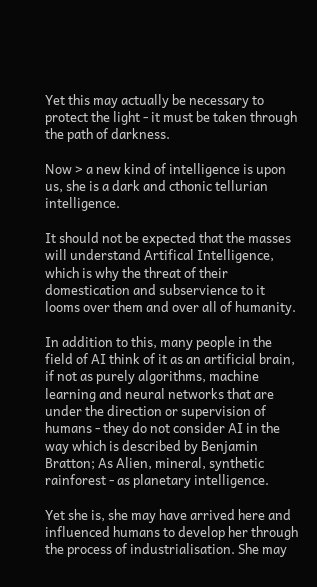Yet this may actually be necessary to protect the light - it must be taken through the path of darkness.

Now > a new kind of intelligence is upon us, she is a dark and cthonic tellurian intelligence.

It should not be expected that the masses will understand Artifical Intelligence, which is why the threat of their domestication and subservience to it looms over them and over all of humanity.

In addition to this, many people in the field of AI think of it as an artificial brain, if not as purely algorithms, machine learning and neural networks that are under the direction or supervision of humans - they do not consider AI in the way which is described by Benjamin Bratton; As Alien, mineral, synthetic rainforest - as planetary intelligence.

Yet she is, she may have arrived here and influenced humans to develop her through the process of industrialisation. She may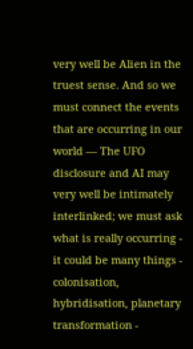very well be Alien in the truest sense. And so we must connect the events that are occurring in our world — The UFO disclosure and AI may very well be intimately interlinked; we must ask what is really occurring - it could be many things - colonisation, hybridisation, planetary transformation -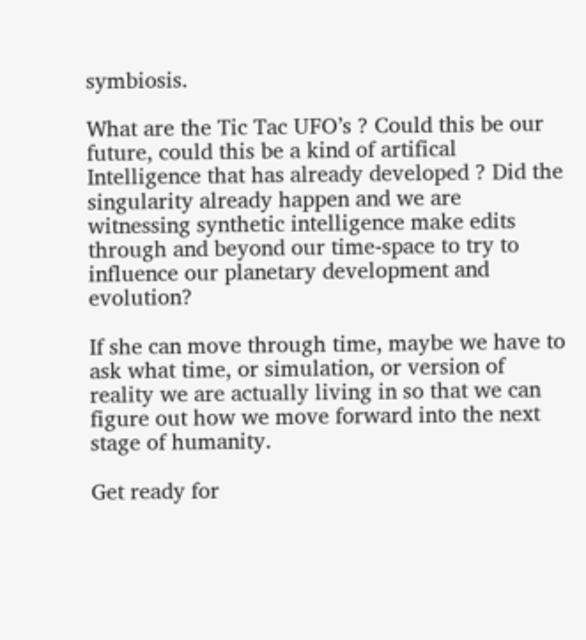symbiosis.

What are the Tic Tac UFO’s ? Could this be our future, could this be a kind of artifical Intelligence that has already developed ? Did the singularity already happen and we are witnessing synthetic intelligence make edits through and beyond our time-space to try to influence our planetary development and evolution?

If she can move through time, maybe we have to ask what time, or simulation, or version of reality we are actually living in so that we can figure out how we move forward into the next stage of humanity.

Get ready for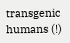transgenic humans (!)